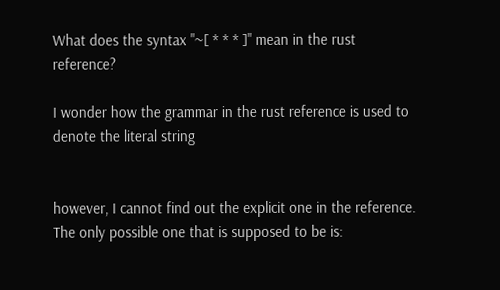What does the syntax "~[ * * * ]" mean in the rust reference?

I wonder how the grammar in the rust reference is used to denote the literal string


however, I cannot find out the explicit one in the reference. The only possible one that is supposed to be is: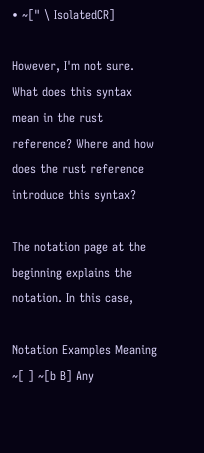• ~[" \ IsolatedCR]

However, I'm not sure. What does this syntax mean in the rust reference? Where and how does the rust reference introduce this syntax?

The notation page at the beginning explains the notation. In this case,

Notation Examples Meaning
~[ ] ~[b B] Any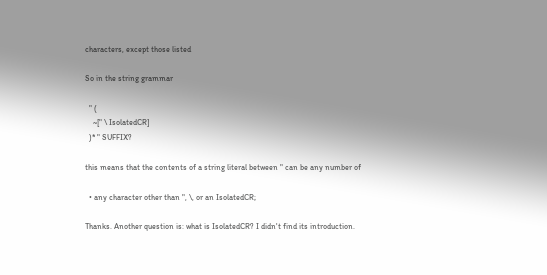characters, except those listed

So in the string grammar

  " (
    ~[" \ IsolatedCR]
  )* " SUFFIX?

this means that the contents of a string literal between " can be any number of

  • any character other than ", \, or an IsolatedCR;

Thanks. Another question is: what is IsolatedCR? I didn't find its introduction.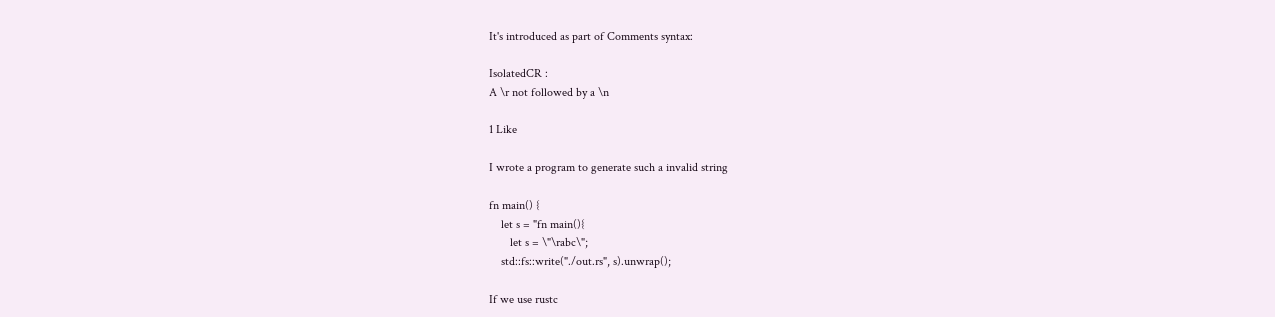It's introduced as part of Comments syntax:

IsolatedCR :
A \r not followed by a \n

1 Like

I wrote a program to generate such a invalid string

fn main() {
    let s = "fn main(){
       let s = \"\rabc\";
    std::fs::write("./out.rs", s).unwrap();

If we use rustc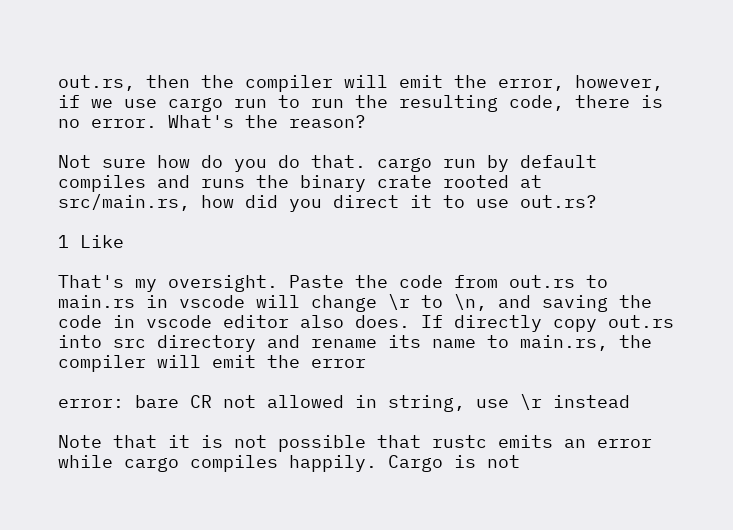out.rs, then the compiler will emit the error, however, if we use cargo run to run the resulting code, there is no error. What's the reason?

Not sure how do you do that. cargo run by default compiles and runs the binary crate rooted at src/main.rs, how did you direct it to use out.rs?

1 Like

That's my oversight. Paste the code from out.rs to main.rs in vscode will change \r to \n, and saving the code in vscode editor also does. If directly copy out.rs into src directory and rename its name to main.rs, the compiler will emit the error

error: bare CR not allowed in string, use \r instead

Note that it is not possible that rustc emits an error while cargo compiles happily. Cargo is not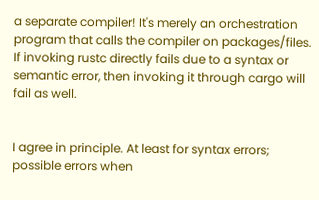a separate compiler! It's merely an orchestration program that calls the compiler on packages/files. If invoking rustc directly fails due to a syntax or semantic error, then invoking it through cargo will fail as well.


I agree in principle. At least for syntax errors; possible errors when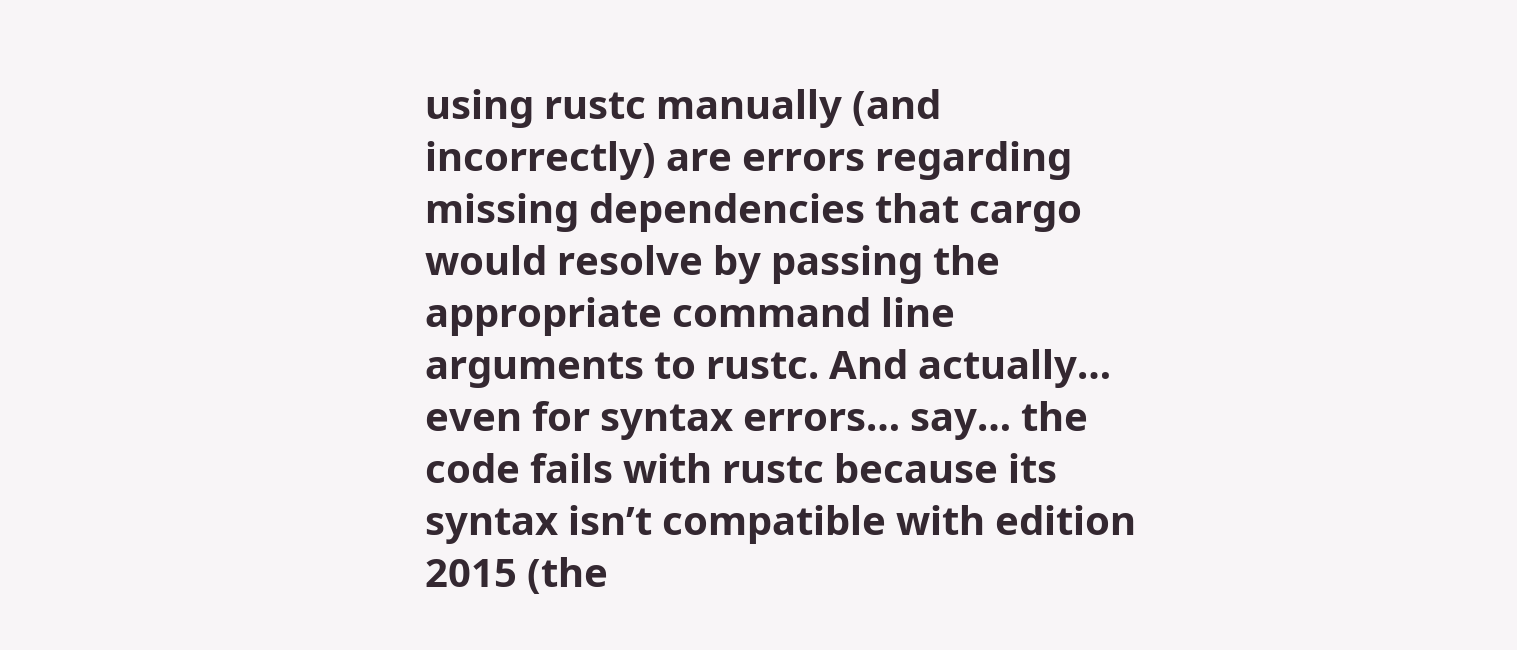using rustc manually (and incorrectly) are errors regarding missing dependencies that cargo would resolve by passing the appropriate command line arguments to rustc. And actually… even for syntax errors… say… the code fails with rustc because its syntax isn’t compatible with edition 2015 (the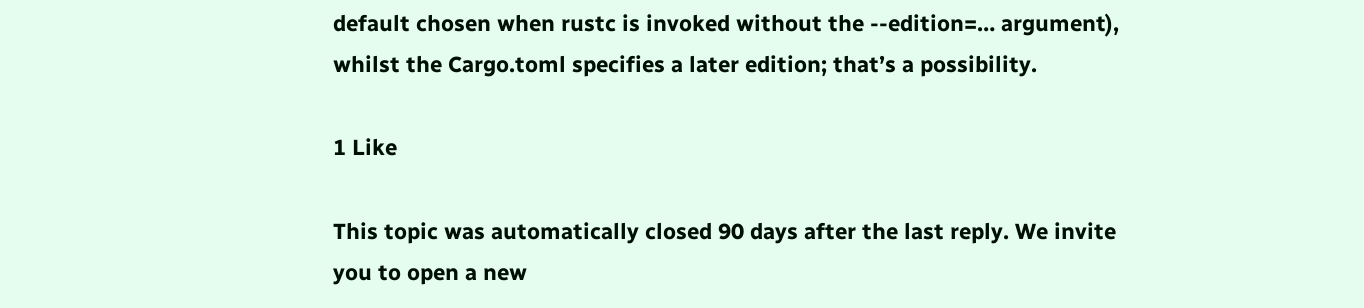default chosen when rustc is invoked without the --edition=… argument), whilst the Cargo.toml specifies a later edition; that’s a possibility.

1 Like

This topic was automatically closed 90 days after the last reply. We invite you to open a new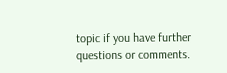topic if you have further questions or comments.